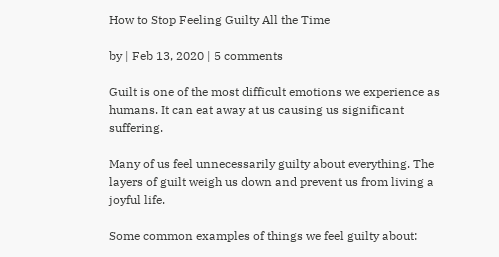How to Stop Feeling Guilty All the Time

by | Feb 13, 2020 | 5 comments

Guilt is one of the most difficult emotions we experience as humans. It can eat away at us causing us significant suffering.

Many of us feel unnecessarily guilty about everything. The layers of guilt weigh us down and prevent us from living a joyful life.

Some common examples of things we feel guilty about: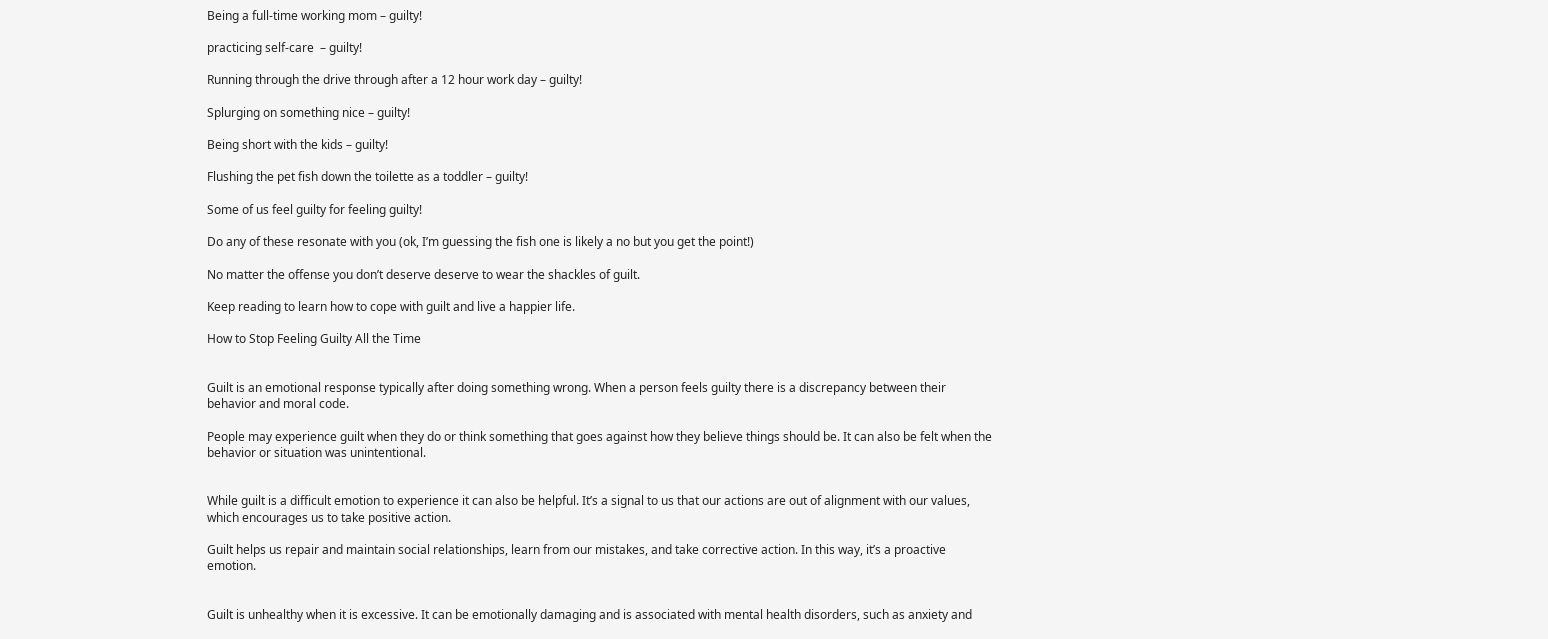Being a full-time working mom – guilty!

practicing self-care  – guilty!

Running through the drive through after a 12 hour work day – guilty!

Splurging on something nice – guilty!

Being short with the kids – guilty!

Flushing the pet fish down the toilette as a toddler – guilty!

Some of us feel guilty for feeling guilty!

Do any of these resonate with you (ok, I’m guessing the fish one is likely a no but you get the point!)

No matter the offense you don’t deserve deserve to wear the shackles of guilt.

Keep reading to learn how to cope with guilt and live a happier life.

How to Stop Feeling Guilty All the Time


Guilt is an emotional response typically after doing something wrong. When a person feels guilty there is a discrepancy between their behavior and moral code.

People may experience guilt when they do or think something that goes against how they believe things should be. It can also be felt when the behavior or situation was unintentional.


While guilt is a difficult emotion to experience it can also be helpful. It’s a signal to us that our actions are out of alignment with our values, which encourages us to take positive action.

Guilt helps us repair and maintain social relationships, learn from our mistakes, and take corrective action. In this way, it’s a proactive emotion.


Guilt is unhealthy when it is excessive. It can be emotionally damaging and is associated with mental health disorders, such as anxiety and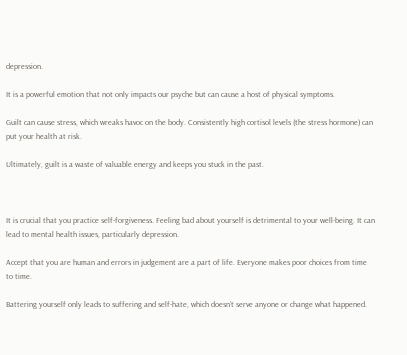depression.

It is a powerful emotion that not only impacts our psyche but can cause a host of physical symptoms.

Guilt can cause stress, which wreaks havoc on the body. Consistently high cortisol levels (the stress hormone) can put your health at risk.

Ultimately, guilt is a waste of valuable energy and keeps you stuck in the past.



It is crucial that you practice self-forgiveness. Feeling bad about yourself is detrimental to your well-being. It can lead to mental health issues, particularly depression.

Accept that you are human and errors in judgement are a part of life. Everyone makes poor choices from time to time.

Battering yourself only leads to suffering and self-hate, which doesn’t serve anyone or change what happened.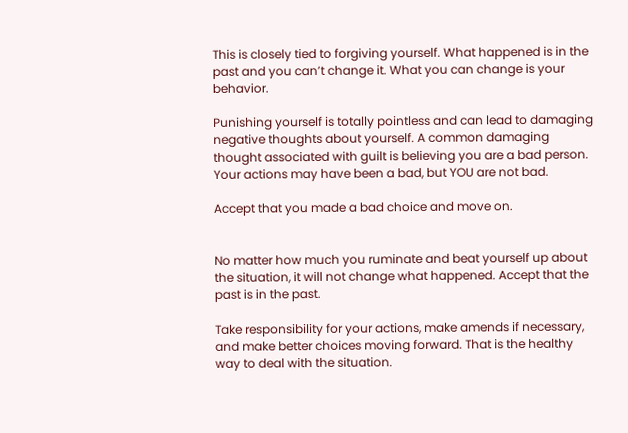This is closely tied to forgiving yourself. What happened is in the past and you can’t change it. What you can change is your behavior.

Punishing yourself is totally pointless and can lead to damaging negative thoughts about yourself. A common damaging thought associated with guilt is believing you are a bad person. Your actions may have been a bad, but YOU are not bad.

Accept that you made a bad choice and move on.


No matter how much you ruminate and beat yourself up about the situation, it will not change what happened. Accept that the past is in the past.

Take responsibility for your actions, make amends if necessary, and make better choices moving forward. That is the healthy way to deal with the situation.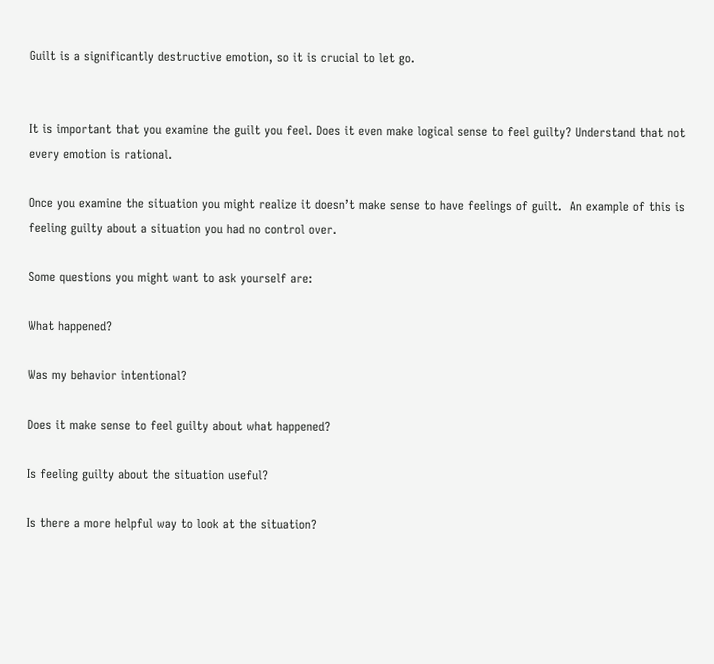Guilt is a significantly destructive emotion, so it is crucial to let go.


It is important that you examine the guilt you feel. Does it even make logical sense to feel guilty? Understand that not every emotion is rational.

Once you examine the situation you might realize it doesn’t make sense to have feelings of guilt.  An example of this is feeling guilty about a situation you had no control over.

Some questions you might want to ask yourself are:

What happened?

Was my behavior intentional?

Does it make sense to feel guilty about what happened?

Is feeling guilty about the situation useful?

Is there a more helpful way to look at the situation?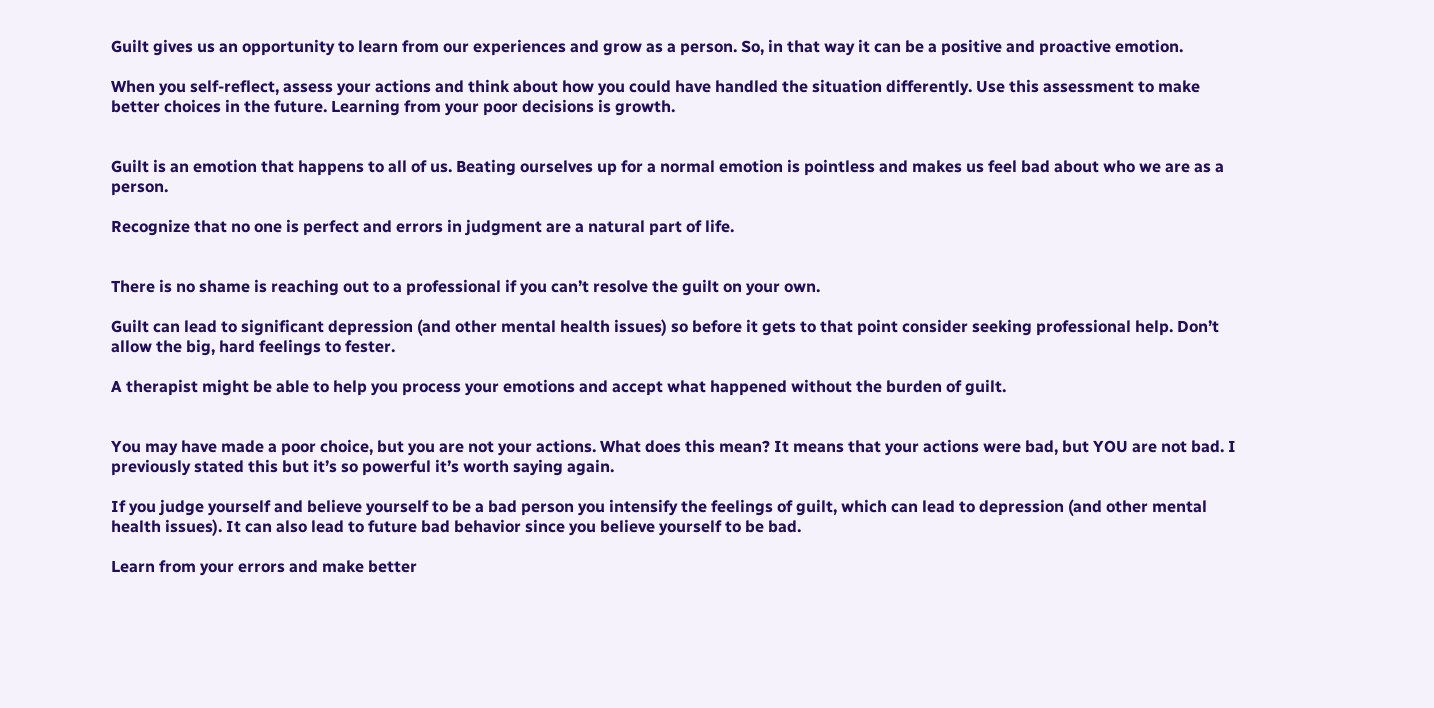Guilt gives us an opportunity to learn from our experiences and grow as a person. So, in that way it can be a positive and proactive emotion.

When you self-reflect, assess your actions and think about how you could have handled the situation differently. Use this assessment to make better choices in the future. Learning from your poor decisions is growth.


Guilt is an emotion that happens to all of us. Beating ourselves up for a normal emotion is pointless and makes us feel bad about who we are as a person.

Recognize that no one is perfect and errors in judgment are a natural part of life.


There is no shame is reaching out to a professional if you can’t resolve the guilt on your own.

Guilt can lead to significant depression (and other mental health issues) so before it gets to that point consider seeking professional help. Don’t allow the big, hard feelings to fester.

A therapist might be able to help you process your emotions and accept what happened without the burden of guilt.


You may have made a poor choice, but you are not your actions. What does this mean? It means that your actions were bad, but YOU are not bad. I previously stated this but it’s so powerful it’s worth saying again.

If you judge yourself and believe yourself to be a bad person you intensify the feelings of guilt, which can lead to depression (and other mental health issues). It can also lead to future bad behavior since you believe yourself to be bad.

Learn from your errors and make better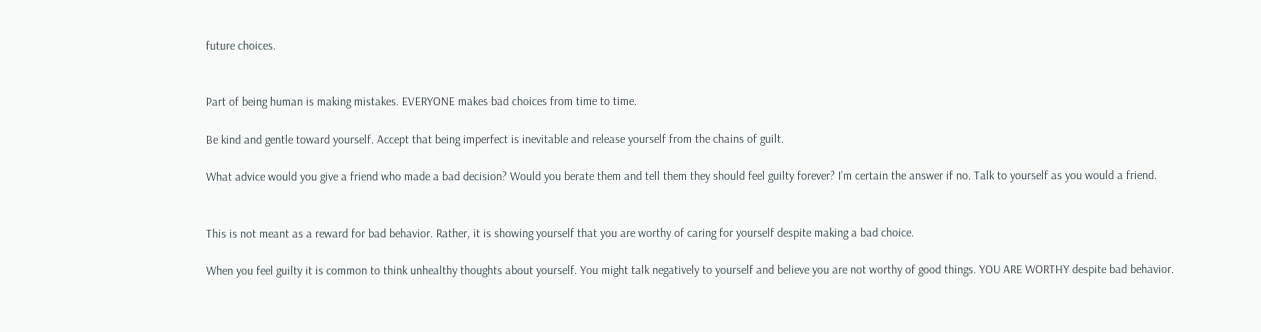future choices.


Part of being human is making mistakes. EVERYONE makes bad choices from time to time.

Be kind and gentle toward yourself. Accept that being imperfect is inevitable and release yourself from the chains of guilt.

What advice would you give a friend who made a bad decision? Would you berate them and tell them they should feel guilty forever? I’m certain the answer if no. Talk to yourself as you would a friend.


This is not meant as a reward for bad behavior. Rather, it is showing yourself that you are worthy of caring for yourself despite making a bad choice.

When you feel guilty it is common to think unhealthy thoughts about yourself. You might talk negatively to yourself and believe you are not worthy of good things. YOU ARE WORTHY despite bad behavior.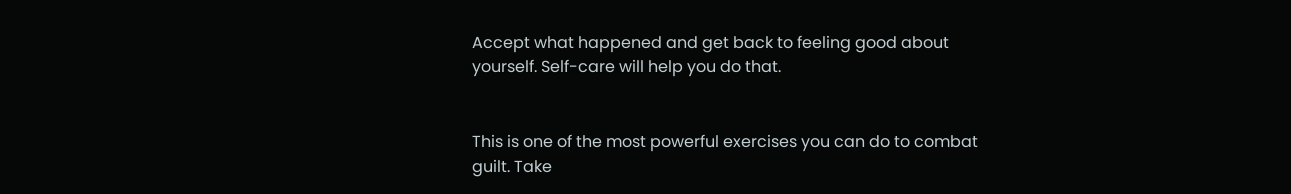Accept what happened and get back to feeling good about yourself. Self-care will help you do that.


This is one of the most powerful exercises you can do to combat guilt. Take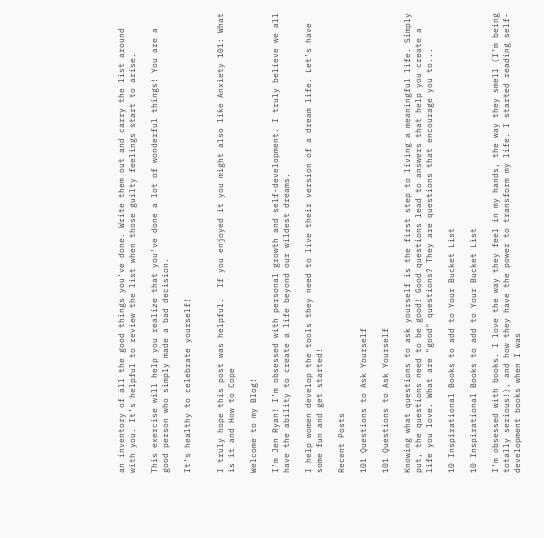an inventory of all the good things you’ve done. Write them out and carry the list around with you. It’s helpful to review the list when those guilty feelings start to arise.

This exercise will help you realize that you’ve done a lot of wonderful things! You are a good person who simply made a bad decision.

It’s healthy to celebrate yourself!


I truly hope this post was helpful.  If you enjoyed it you might also like Anxiety 101: What is it and How to Cope

Welcome to my Blog!

I’m Jen Ryan! I’m obsessed with personal growth and self-development. I truly believe we all have the ability to create a life beyond our wildest dreams.

I help women develop the tools they need to live their version of a dream life. Let’s have some fun and get started!

Recent Posts

101 Questions to Ask Yourself

101 Questions to Ask Yourself

Knowing what questions to ask yourself is the first step to living a meaningful life. Simply put, the questions need to be good! Good questions lead to answers that help you create a life you love. What are "good" questions? They are questions that encourage you to...

10 Inspirational Books to add to Your Bucket List

10 Inspirational Books to add to Your Bucket List

I’m obsessed with books. I love the way they feel in my hands, the way they smell (I’m being totally serious!), and how they have the power to transform my life. I started reading self-development books when I was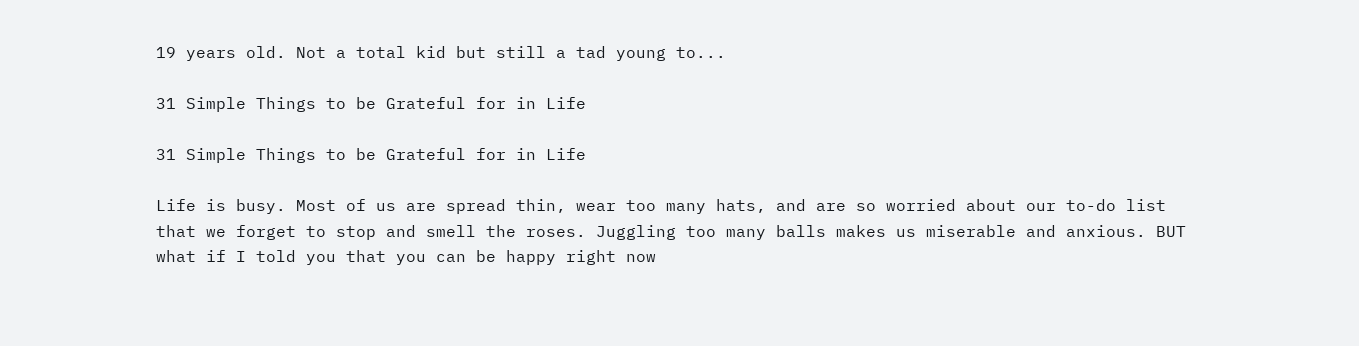19 years old. Not a total kid but still a tad young to...

31 Simple Things to be Grateful for in Life

31 Simple Things to be Grateful for in Life

Life is busy. Most of us are spread thin, wear too many hats, and are so worried about our to-do list that we forget to stop and smell the roses. Juggling too many balls makes us miserable and anxious. BUT what if I told you that you can be happy right now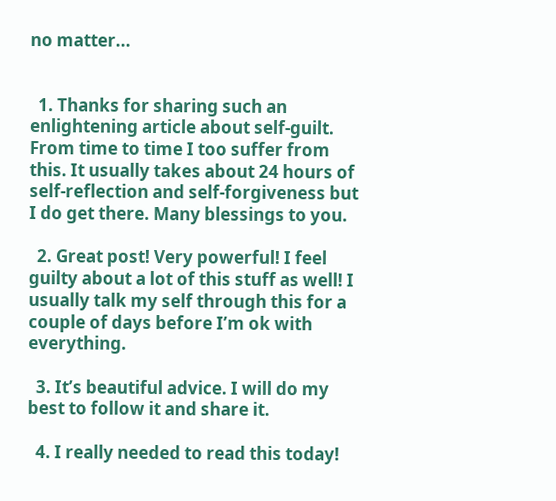no matter...


  1. Thanks for sharing such an enlightening article about self-guilt. From time to time I too suffer from this. It usually takes about 24 hours of self-reflection and self-forgiveness but I do get there. Many blessings to you.

  2. Great post! Very powerful! I feel guilty about a lot of this stuff as well! I usually talk my self through this for a couple of days before I’m ok with everything.

  3. It’s beautiful advice. I will do my best to follow it and share it.

  4. I really needed to read this today!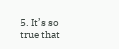5. It’s so true that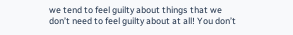we tend to feel guilty about things that we don’t need to feel guilty about at all! You don’t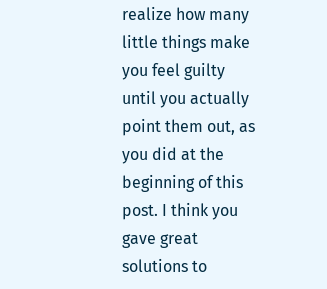realize how many little things make you feel guilty until you actually point them out, as you did at the beginning of this post. I think you gave great solutions to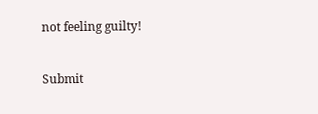not feeling guilty!


Submit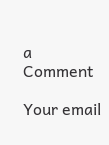a Comment

Your email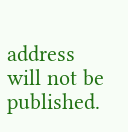address will not be published.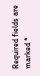Required fields are marked *